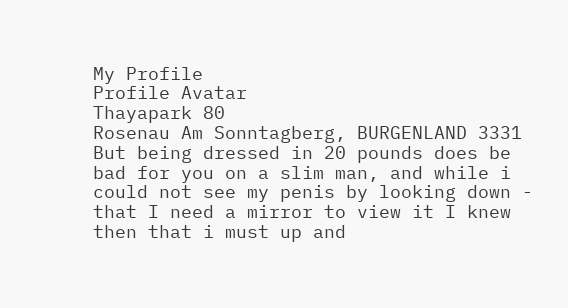My Profile
Profile Avatar
Thayapark 80
Rosenau Am Sonntagberg, BURGENLAND 3331
But being dressed in 20 pounds does be bad for you on a slim man, and while i could not see my penis by looking down - that I need a mirror to view it I knew then that i must up and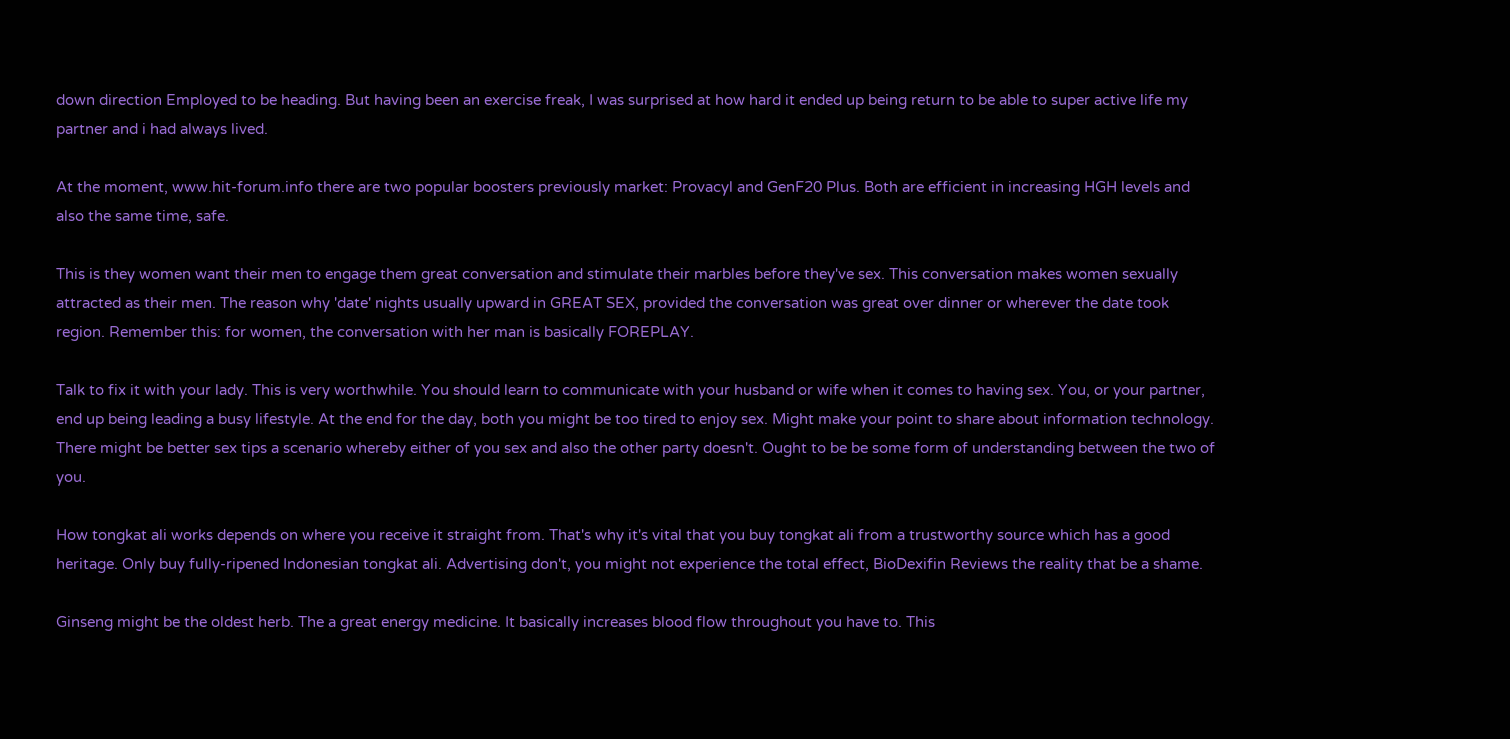down direction Employed to be heading. But having been an exercise freak, I was surprised at how hard it ended up being return to be able to super active life my partner and i had always lived.

At the moment, www.hit-forum.info there are two popular boosters previously market: Provacyl and GenF20 Plus. Both are efficient in increasing HGH levels and also the same time, safe.

This is they women want their men to engage them great conversation and stimulate their marbles before they've sex. This conversation makes women sexually attracted as their men. The reason why 'date' nights usually upward in GREAT SEX, provided the conversation was great over dinner or wherever the date took region. Remember this: for women, the conversation with her man is basically FOREPLAY.

Talk to fix it with your lady. This is very worthwhile. You should learn to communicate with your husband or wife when it comes to having sex. You, or your partner, end up being leading a busy lifestyle. At the end for the day, both you might be too tired to enjoy sex. Might make your point to share about information technology. There might be better sex tips a scenario whereby either of you sex and also the other party doesn't. Ought to be be some form of understanding between the two of you.

How tongkat ali works depends on where you receive it straight from. That's why it's vital that you buy tongkat ali from a trustworthy source which has a good heritage. Only buy fully-ripened Indonesian tongkat ali. Advertising don't, you might not experience the total effect, BioDexifin Reviews the reality that be a shame.

Ginseng might be the oldest herb. The a great energy medicine. It basically increases blood flow throughout you have to. This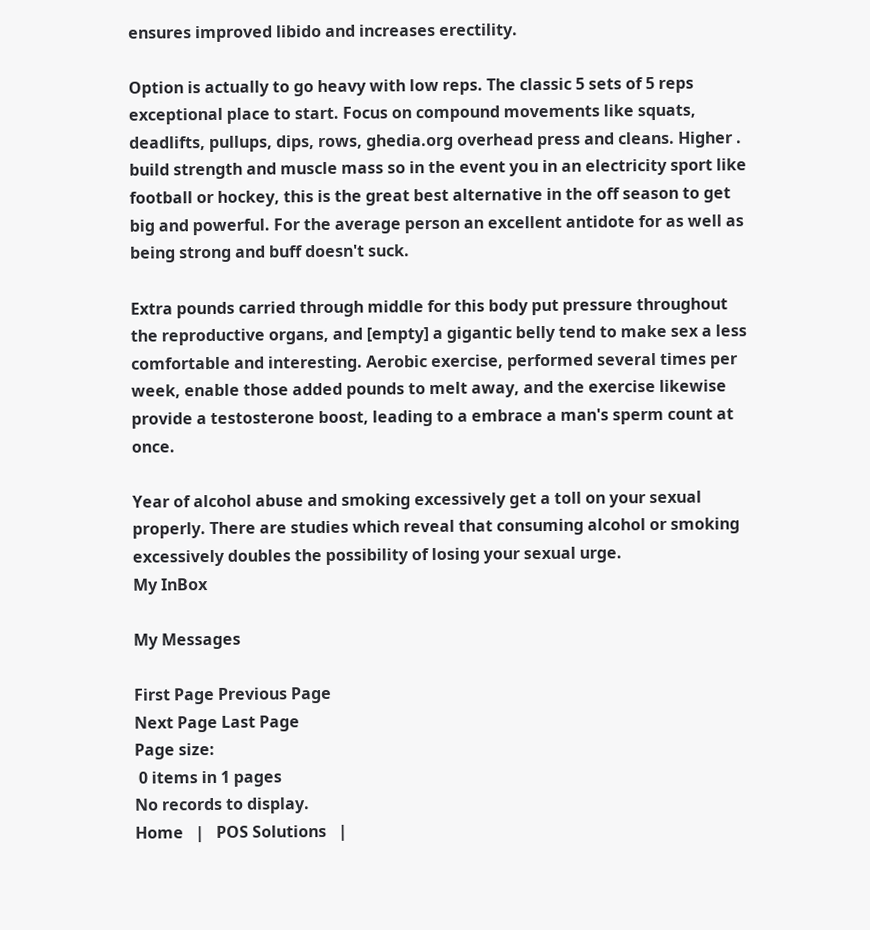ensures improved libido and increases erectility.

Option is actually to go heavy with low reps. The classic 5 sets of 5 reps exceptional place to start. Focus on compound movements like squats, deadlifts, pullups, dips, rows, ghedia.org overhead press and cleans. Higher . build strength and muscle mass so in the event you in an electricity sport like football or hockey, this is the great best alternative in the off season to get big and powerful. For the average person an excellent antidote for as well as being strong and buff doesn't suck.

Extra pounds carried through middle for this body put pressure throughout the reproductive organs, and [empty] a gigantic belly tend to make sex a less comfortable and interesting. Aerobic exercise, performed several times per week, enable those added pounds to melt away, and the exercise likewise provide a testosterone boost, leading to a embrace a man's sperm count at once.

Year of alcohol abuse and smoking excessively get a toll on your sexual properly. There are studies which reveal that consuming alcohol or smoking excessively doubles the possibility of losing your sexual urge.
My InBox

My Messages

First Page Previous Page
Next Page Last Page
Page size:
 0 items in 1 pages
No records to display.
Home   |   POS Solutions   |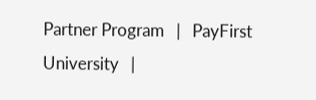Partner Program   |   PayFirst University   |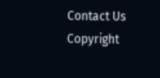Contact Us
Copyright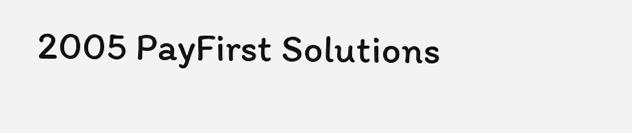2005 PayFirst Solutions